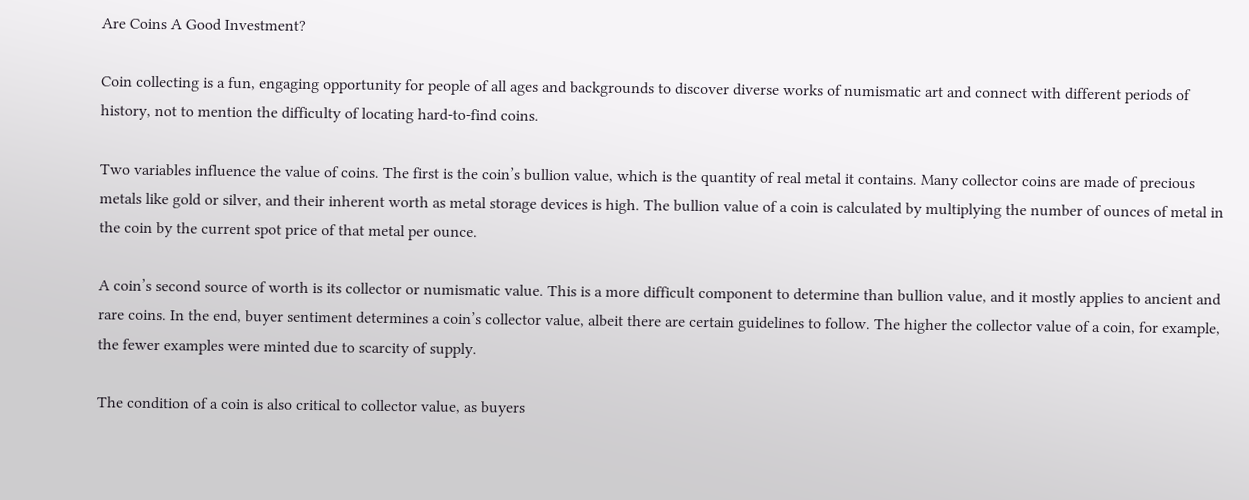Are Coins A Good Investment?

Coin collecting is a fun, engaging opportunity for people of all ages and backgrounds to discover diverse works of numismatic art and connect with different periods of history, not to mention the difficulty of locating hard-to-find coins.

Two variables influence the value of coins. The first is the coin’s bullion value, which is the quantity of real metal it contains. Many collector coins are made of precious metals like gold or silver, and their inherent worth as metal storage devices is high. The bullion value of a coin is calculated by multiplying the number of ounces of metal in the coin by the current spot price of that metal per ounce.

A coin’s second source of worth is its collector or numismatic value. This is a more difficult component to determine than bullion value, and it mostly applies to ancient and rare coins. In the end, buyer sentiment determines a coin’s collector value, albeit there are certain guidelines to follow. The higher the collector value of a coin, for example, the fewer examples were minted due to scarcity of supply.

The condition of a coin is also critical to collector value, as buyers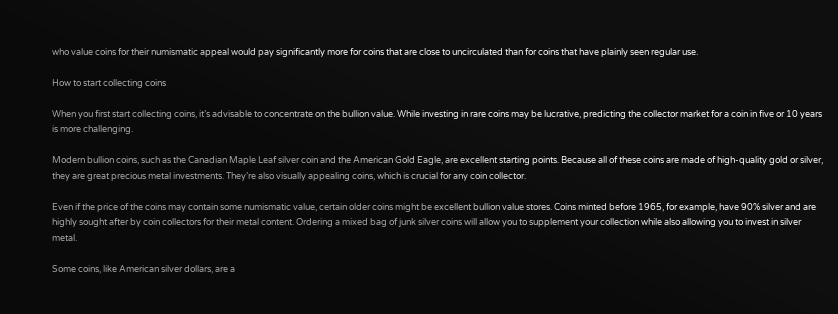who value coins for their numismatic appeal would pay significantly more for coins that are close to uncirculated than for coins that have plainly seen regular use.

How to start collecting coins

When you first start collecting coins, it’s advisable to concentrate on the bullion value. While investing in rare coins may be lucrative, predicting the collector market for a coin in five or 10 years is more challenging.

Modern bullion coins, such as the Canadian Maple Leaf silver coin and the American Gold Eagle, are excellent starting points. Because all of these coins are made of high-quality gold or silver, they are great precious metal investments. They’re also visually appealing coins, which is crucial for any coin collector.

Even if the price of the coins may contain some numismatic value, certain older coins might be excellent bullion value stores. Coins minted before 1965, for example, have 90% silver and are highly sought after by coin collectors for their metal content. Ordering a mixed bag of junk silver coins will allow you to supplement your collection while also allowing you to invest in silver metal.

Some coins, like American silver dollars, are a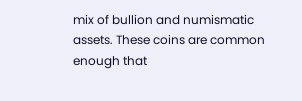mix of bullion and numismatic assets. These coins are common enough that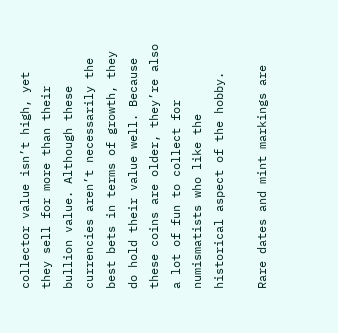collector value isn’t high, yet they sell for more than their bullion value. Although these currencies aren’t necessarily the best bets in terms of growth, they do hold their value well. Because these coins are older, they’re also a lot of fun to collect for numismatists who like the historical aspect of the hobby.

Rare dates and mint markings are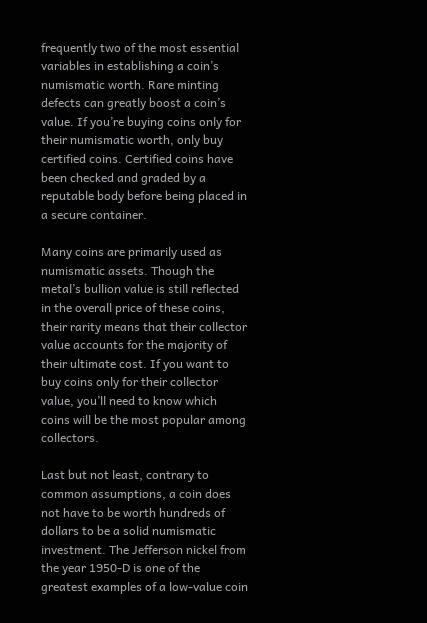frequently two of the most essential variables in establishing a coin’s numismatic worth. Rare minting defects can greatly boost a coin’s value. If you’re buying coins only for their numismatic worth, only buy certified coins. Certified coins have been checked and graded by a reputable body before being placed in a secure container.

Many coins are primarily used as numismatic assets. Though the metal’s bullion value is still reflected in the overall price of these coins, their rarity means that their collector value accounts for the majority of their ultimate cost. If you want to buy coins only for their collector value, you’ll need to know which coins will be the most popular among collectors.

Last but not least, contrary to common assumptions, a coin does not have to be worth hundreds of dollars to be a solid numismatic investment. The Jefferson nickel from the year 1950-D is one of the greatest examples of a low-value coin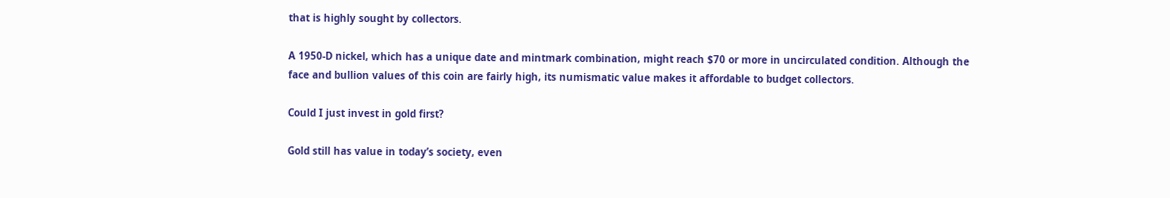that is highly sought by collectors.

A 1950-D nickel, which has a unique date and mintmark combination, might reach $70 or more in uncirculated condition. Although the face and bullion values of this coin are fairly high, its numismatic value makes it affordable to budget collectors.

Could I just invest in gold first?

Gold still has value in today’s society, even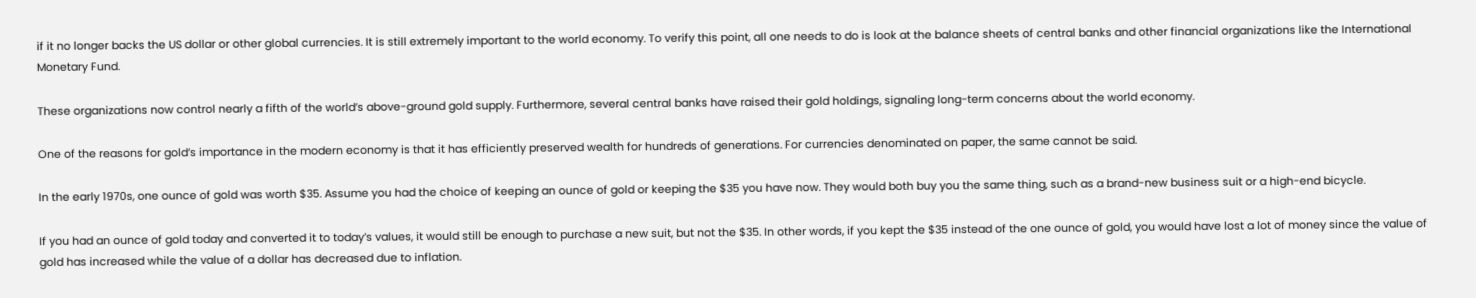if it no longer backs the US dollar or other global currencies. It is still extremely important to the world economy. To verify this point, all one needs to do is look at the balance sheets of central banks and other financial organizations like the International Monetary Fund.

These organizations now control nearly a fifth of the world’s above-ground gold supply. Furthermore, several central banks have raised their gold holdings, signaling long-term concerns about the world economy.

One of the reasons for gold’s importance in the modern economy is that it has efficiently preserved wealth for hundreds of generations. For currencies denominated on paper, the same cannot be said.

In the early 1970s, one ounce of gold was worth $35. Assume you had the choice of keeping an ounce of gold or keeping the $35 you have now. They would both buy you the same thing, such as a brand-new business suit or a high-end bicycle.

If you had an ounce of gold today and converted it to today’s values, it would still be enough to purchase a new suit, but not the $35. In other words, if you kept the $35 instead of the one ounce of gold, you would have lost a lot of money since the value of gold has increased while the value of a dollar has decreased due to inflation.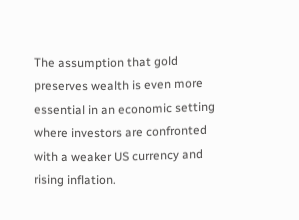The assumption that gold preserves wealth is even more essential in an economic setting where investors are confronted with a weaker US currency and rising inflation.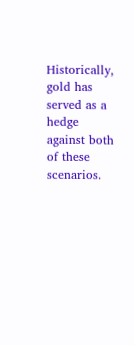Historically, gold has served as a hedge against both of these scenarios.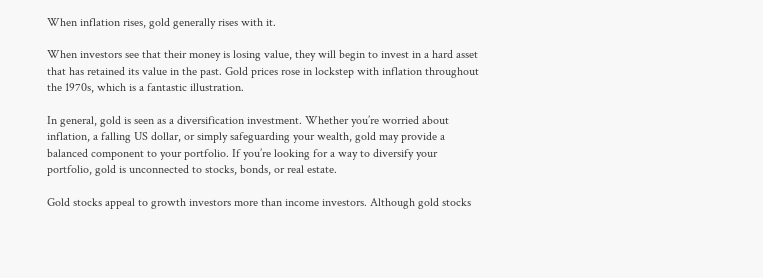When inflation rises, gold generally rises with it.

When investors see that their money is losing value, they will begin to invest in a hard asset that has retained its value in the past. Gold prices rose in lockstep with inflation throughout the 1970s, which is a fantastic illustration.

In general, gold is seen as a diversification investment. Whether you’re worried about inflation, a falling US dollar, or simply safeguarding your wealth, gold may provide a balanced component to your portfolio. If you’re looking for a way to diversify your portfolio, gold is unconnected to stocks, bonds, or real estate.

Gold stocks appeal to growth investors more than income investors. Although gold stocks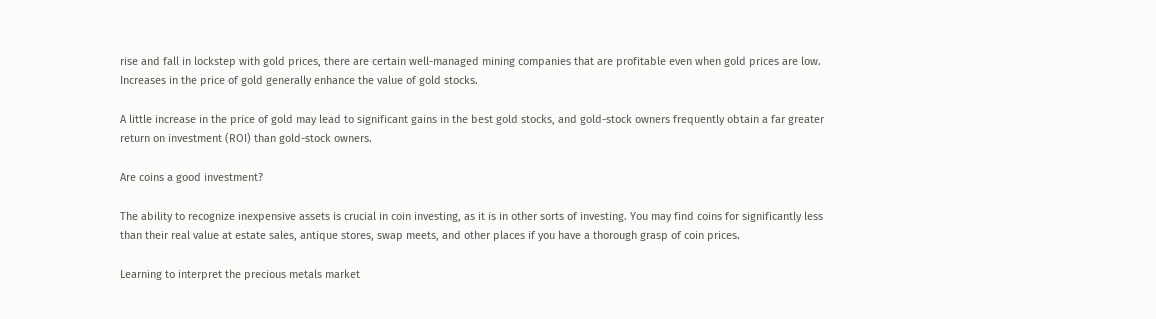rise and fall in lockstep with gold prices, there are certain well-managed mining companies that are profitable even when gold prices are low. Increases in the price of gold generally enhance the value of gold stocks.

A little increase in the price of gold may lead to significant gains in the best gold stocks, and gold-stock owners frequently obtain a far greater return on investment (ROI) than gold-stock owners.

Are coins a good investment?

The ability to recognize inexpensive assets is crucial in coin investing, as it is in other sorts of investing. You may find coins for significantly less than their real value at estate sales, antique stores, swap meets, and other places if you have a thorough grasp of coin prices.

Learning to interpret the precious metals market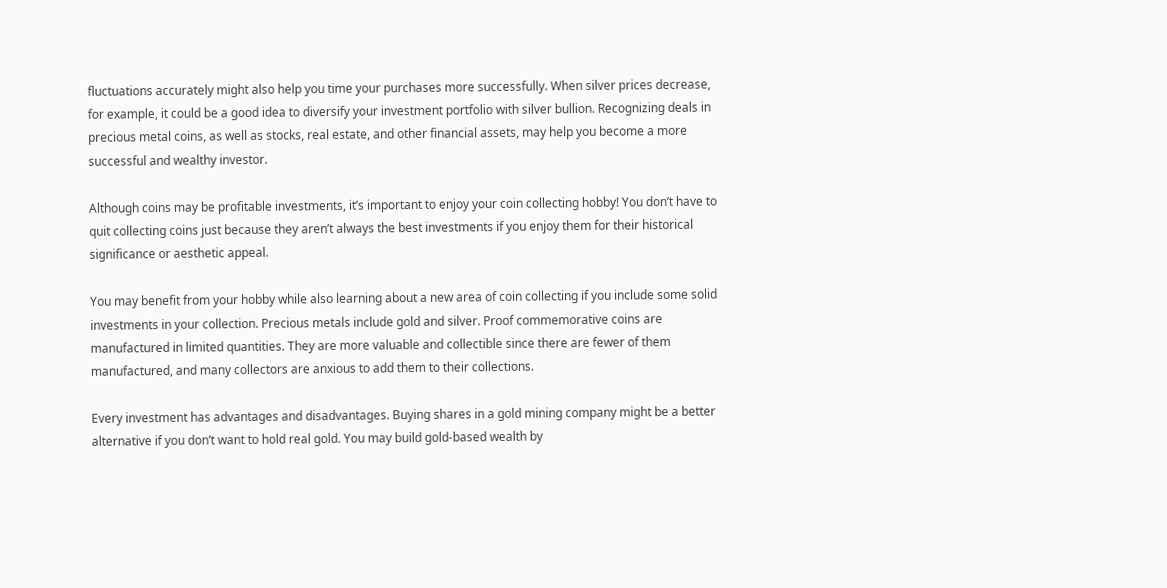fluctuations accurately might also help you time your purchases more successfully. When silver prices decrease, for example, it could be a good idea to diversify your investment portfolio with silver bullion. Recognizing deals in precious metal coins, as well as stocks, real estate, and other financial assets, may help you become a more successful and wealthy investor.

Although coins may be profitable investments, it’s important to enjoy your coin collecting hobby! You don’t have to quit collecting coins just because they aren’t always the best investments if you enjoy them for their historical significance or aesthetic appeal.

You may benefit from your hobby while also learning about a new area of coin collecting if you include some solid investments in your collection. Precious metals include gold and silver. Proof commemorative coins are manufactured in limited quantities. They are more valuable and collectible since there are fewer of them manufactured, and many collectors are anxious to add them to their collections.

Every investment has advantages and disadvantages. Buying shares in a gold mining company might be a better alternative if you don’t want to hold real gold. You may build gold-based wealth by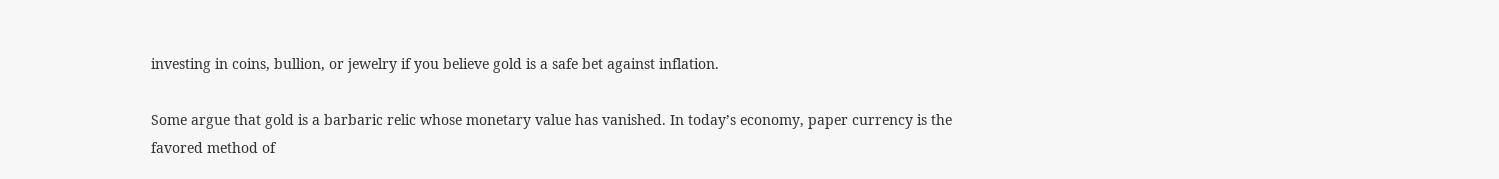investing in coins, bullion, or jewelry if you believe gold is a safe bet against inflation.

Some argue that gold is a barbaric relic whose monetary value has vanished. In today’s economy, paper currency is the favored method of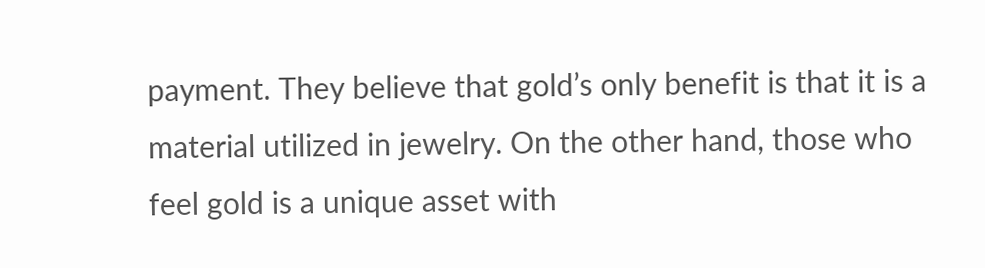payment. They believe that gold’s only benefit is that it is a material utilized in jewelry. On the other hand, those who feel gold is a unique asset with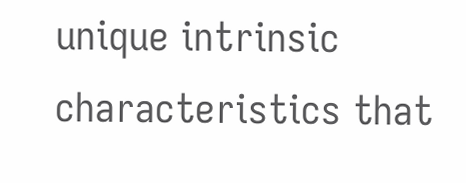unique intrinsic characteristics that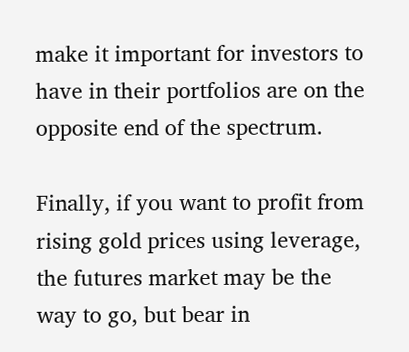make it important for investors to have in their portfolios are on the opposite end of the spectrum.

Finally, if you want to profit from rising gold prices using leverage, the futures market may be the way to go, but bear in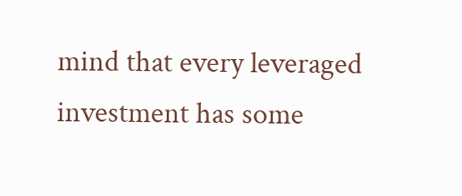mind that every leveraged investment has some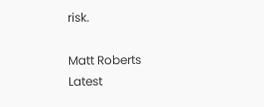risk.

Matt Roberts
Latest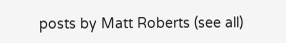posts by Matt Roberts (see all)